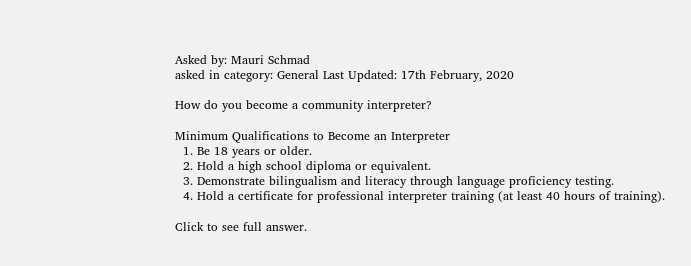Asked by: Mauri Schmad
asked in category: General Last Updated: 17th February, 2020

How do you become a community interpreter?

Minimum Qualifications to Become an Interpreter
  1. Be 18 years or older.
  2. Hold a high school diploma or equivalent.
  3. Demonstrate bilingualism and literacy through language proficiency testing.
  4. Hold a certificate for professional interpreter training (at least 40 hours of training).

Click to see full answer.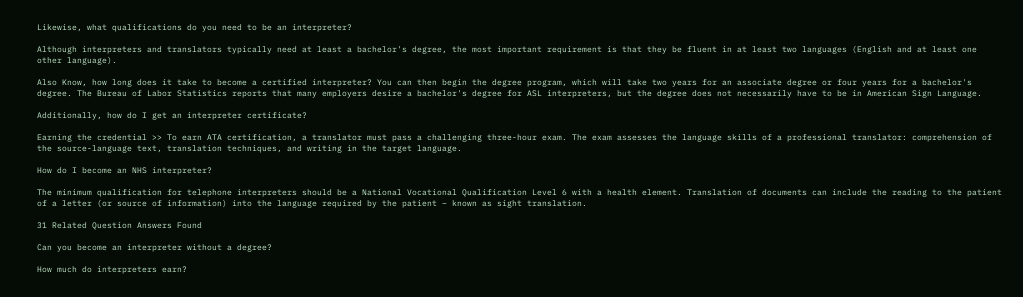Likewise, what qualifications do you need to be an interpreter?

Although interpreters and translators typically need at least a bachelor's degree, the most important requirement is that they be fluent in at least two languages (English and at least one other language).

Also Know, how long does it take to become a certified interpreter? You can then begin the degree program, which will take two years for an associate degree or four years for a bachelor's degree. The Bureau of Labor Statistics reports that many employers desire a bachelor's degree for ASL interpreters, but the degree does not necessarily have to be in American Sign Language.

Additionally, how do I get an interpreter certificate?

Earning the credential >> To earn ATA certification, a translator must pass a challenging three-hour exam. The exam assesses the language skills of a professional translator: comprehension of the source-language text, translation techniques, and writing in the target language.

How do I become an NHS interpreter?

The minimum qualification for telephone interpreters should be a National Vocational Qualification Level 6 with a health element. Translation of documents can include the reading to the patient of a letter (or source of information) into the language required by the patient – known as sight translation.

31 Related Question Answers Found

Can you become an interpreter without a degree?

How much do interpreters earn?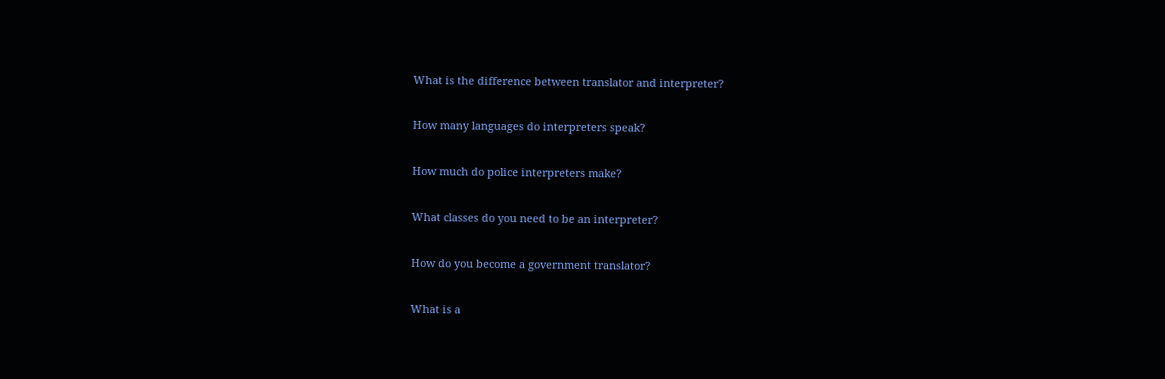What is the difference between translator and interpreter?

How many languages do interpreters speak?

How much do police interpreters make?

What classes do you need to be an interpreter?

How do you become a government translator?

What is a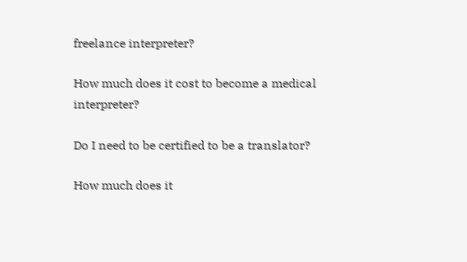freelance interpreter?

How much does it cost to become a medical interpreter?

Do I need to be certified to be a translator?

How much does it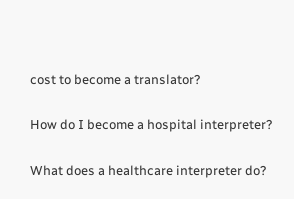cost to become a translator?

How do I become a hospital interpreter?

What does a healthcare interpreter do?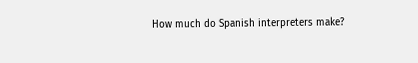How much do Spanish interpreters make?